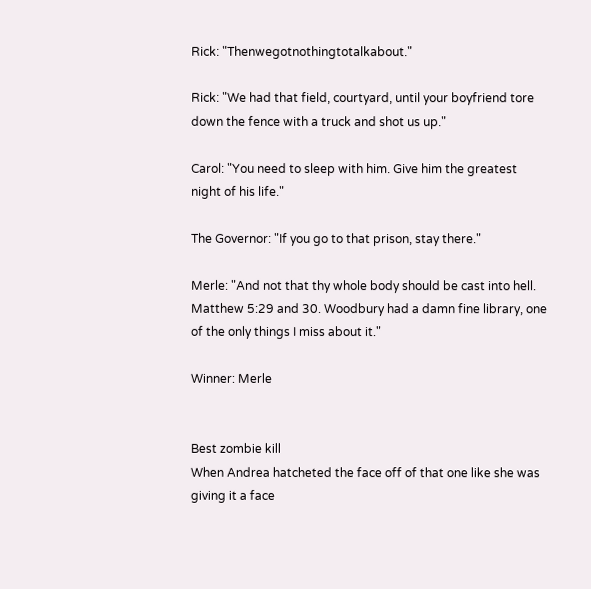Rick: "Thenwegotnothingtotalkabout."

Rick: "We had that field, courtyard, until your boyfriend tore down the fence with a truck and shot us up."

Carol: "You need to sleep with him. Give him the greatest night of his life."

The Governor: "If you go to that prison, stay there."

Merle: "And not that thy whole body should be cast into hell. Matthew 5:29 and 30. Woodbury had a damn fine library, one of the only things I miss about it."

Winner: Merle


Best zombie kill
When Andrea hatcheted the face off of that one like she was giving it a face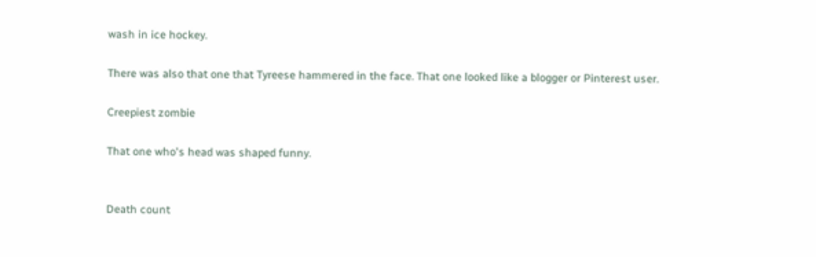wash in ice hockey.

There was also that one that Tyreese hammered in the face. That one looked like a blogger or Pinterest user.

Creepiest zombie

That one who's head was shaped funny.


Death count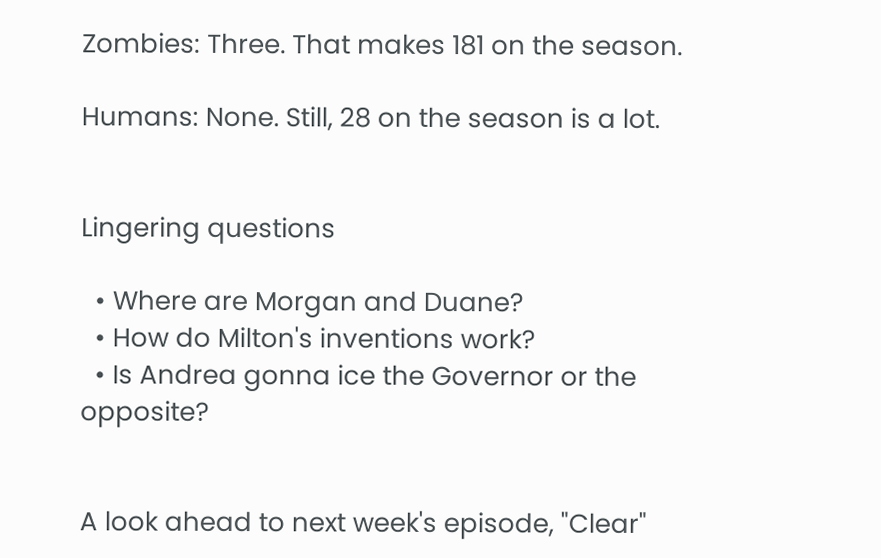Zombies: Three. That makes 181 on the season.

Humans: None. Still, 28 on the season is a lot.


Lingering questions

  • Where are Morgan and Duane?
  • How do Milton's inventions work?
  • Is Andrea gonna ice the Governor or the opposite?


A look ahead to next week's episode, "Clear"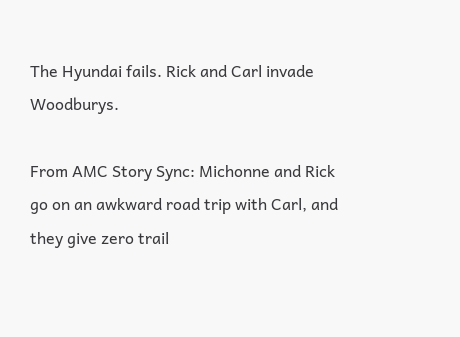The Hyundai fails. Rick and Carl invade Woodburys.

From AMC Story Sync: Michonne and Rick go on an awkward road trip with Carl, and they give zero trail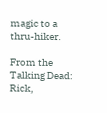magic to a thru-hiker.

From the Talking Dead: Rick,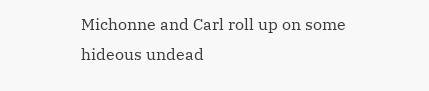Michonne and Carl roll up on some hideous undead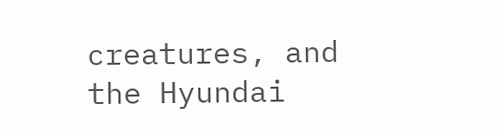creatures, and the Hyundai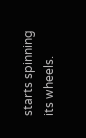starts spinning its wheels.